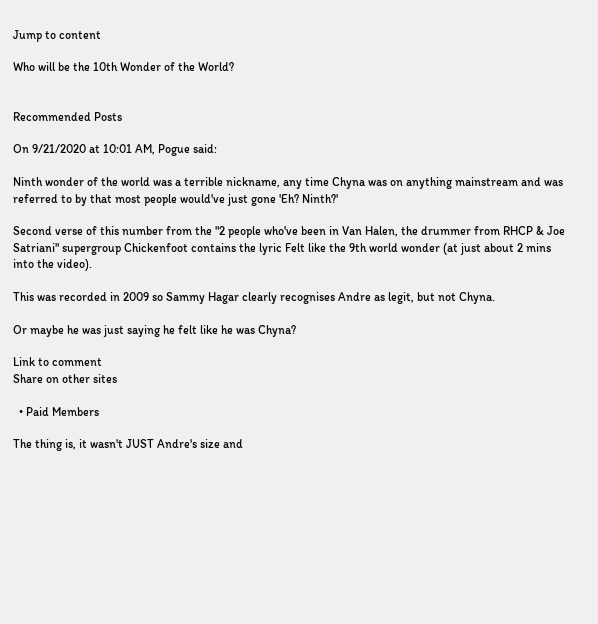Jump to content

Who will be the 10th Wonder of the World?


Recommended Posts

On 9/21/2020 at 10:01 AM, Pogue said:

Ninth wonder of the world was a terrible nickname, any time Chyna was on anything mainstream and was referred to by that most people would've just gone 'Eh? Ninth?'

Second verse of this number from the "2 people who've been in Van Halen, the drummer from RHCP & Joe Satriani" supergroup Chickenfoot contains the lyric Felt like the 9th world wonder (at just about 2 mins into the video).

This was recorded in 2009 so Sammy Hagar clearly recognises Andre as legit, but not Chyna.

Or maybe he was just saying he felt like he was Chyna?

Link to comment
Share on other sites

  • Paid Members

The thing is, it wasn't JUST Andre's size and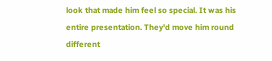look that made him feel so special. It was his entire presentation. They'd move him round different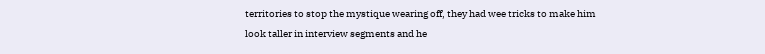territories to stop the mystique wearing off, they had wee tricks to make him look taller in interview segments and he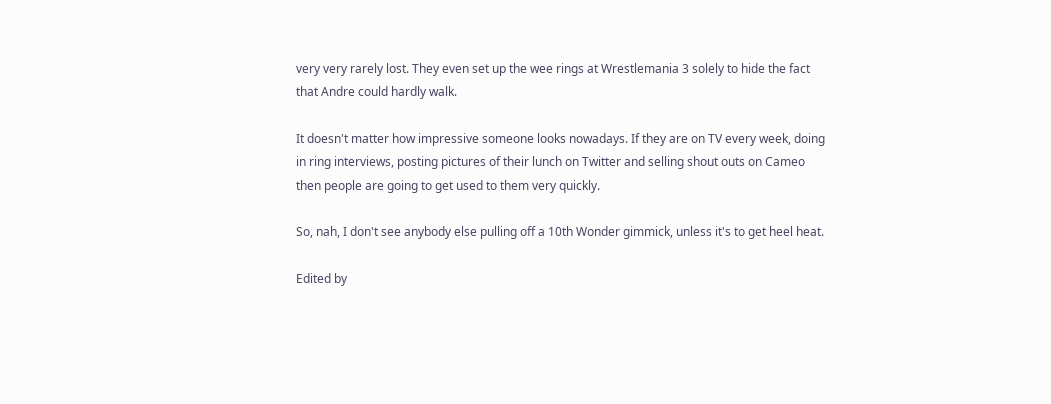very very rarely lost. They even set up the wee rings at Wrestlemania 3 solely to hide the fact that Andre could hardly walk.

It doesn't matter how impressive someone looks nowadays. If they are on TV every week, doing in ring interviews, posting pictures of their lunch on Twitter and selling shout outs on Cameo then people are going to get used to them very quickly.

So, nah, I don't see anybody else pulling off a 10th Wonder gimmick, unless it's to get heel heat.

Edited by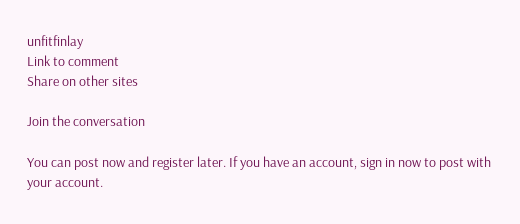unfitfinlay
Link to comment
Share on other sites

Join the conversation

You can post now and register later. If you have an account, sign in now to post with your account.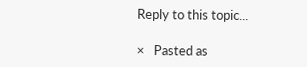Reply to this topic...

×   Pasted as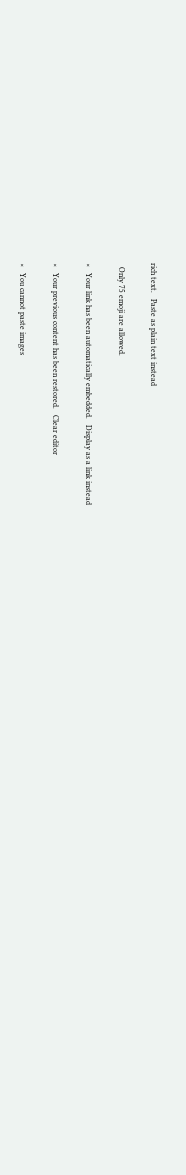rich text.   Paste as plain text instead

  Only 75 emoji are allowed.

×   Your link has been automatically embedded.   Display as a link instead

×   Your previous content has been restored.   Clear editor

×   You cannot paste images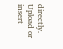directly. Upload or insert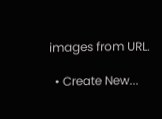images from URL.

  • Create New...